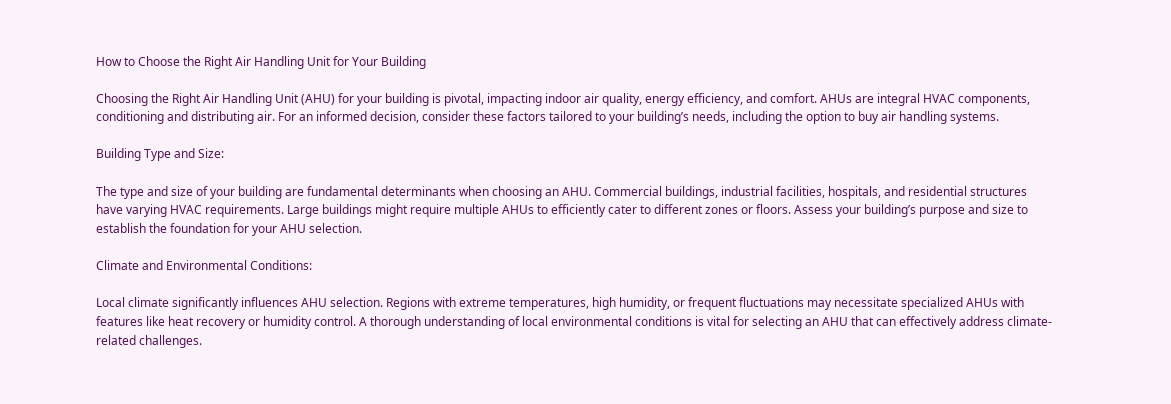How to Choose the Right Air Handling Unit for Your Building

Choosing the Right Air Handling Unit (AHU) for your building is pivotal, impacting indoor air quality, energy efficiency, and comfort. AHUs are integral HVAC components, conditioning and distributing air. For an informed decision, consider these factors tailored to your building’s needs, including the option to buy air handling systems.

Building Type and Size:

The type and size of your building are fundamental determinants when choosing an AHU. Commercial buildings, industrial facilities, hospitals, and residential structures have varying HVAC requirements. Large buildings might require multiple AHUs to efficiently cater to different zones or floors. Assess your building’s purpose and size to establish the foundation for your AHU selection.

Climate and Environmental Conditions:

Local climate significantly influences AHU selection. Regions with extreme temperatures, high humidity, or frequent fluctuations may necessitate specialized AHUs with features like heat recovery or humidity control. A thorough understanding of local environmental conditions is vital for selecting an AHU that can effectively address climate-related challenges.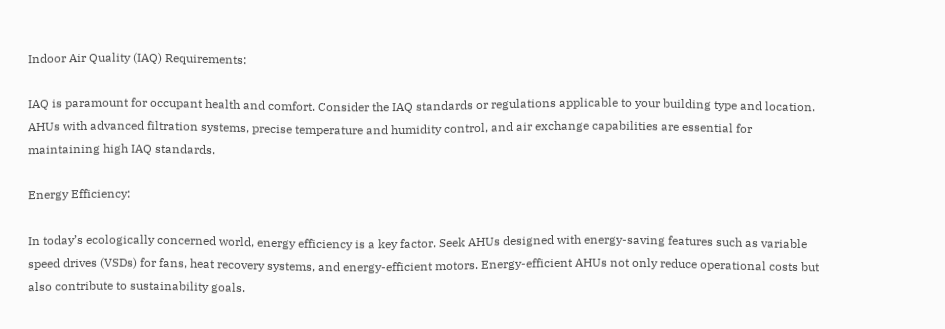Indoor Air Quality (IAQ) Requirements:

IAQ is paramount for occupant health and comfort. Consider the IAQ standards or regulations applicable to your building type and location. AHUs with advanced filtration systems, precise temperature and humidity control, and air exchange capabilities are essential for maintaining high IAQ standards.

Energy Efficiency:

In today’s ecologically concerned world, energy efficiency is a key factor. Seek AHUs designed with energy-saving features such as variable speed drives (VSDs) for fans, heat recovery systems, and energy-efficient motors. Energy-efficient AHUs not only reduce operational costs but also contribute to sustainability goals.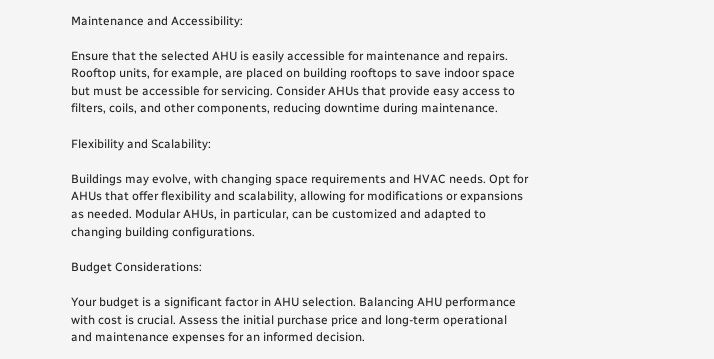Maintenance and Accessibility:

Ensure that the selected AHU is easily accessible for maintenance and repairs. Rooftop units, for example, are placed on building rooftops to save indoor space but must be accessible for servicing. Consider AHUs that provide easy access to filters, coils, and other components, reducing downtime during maintenance.

Flexibility and Scalability:

Buildings may evolve, with changing space requirements and HVAC needs. Opt for AHUs that offer flexibility and scalability, allowing for modifications or expansions as needed. Modular AHUs, in particular, can be customized and adapted to changing building configurations.

Budget Considerations:

Your budget is a significant factor in AHU selection. Balancing AHU performance with cost is crucial. Assess the initial purchase price and long-term operational and maintenance expenses for an informed decision.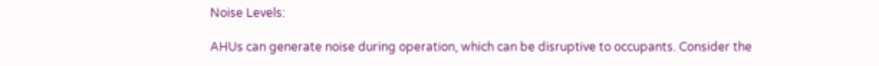Noise Levels:

AHUs can generate noise during operation, which can be disruptive to occupants. Consider the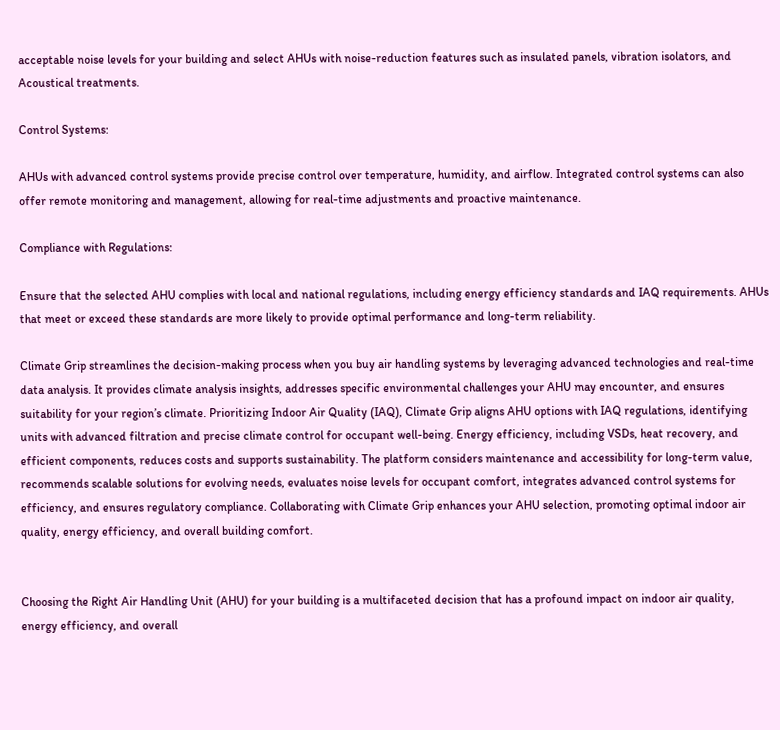acceptable noise levels for your building and select AHUs with noise-reduction features such as insulated panels, vibration isolators, and Acoustical treatments.

Control Systems:

AHUs with advanced control systems provide precise control over temperature, humidity, and airflow. Integrated control systems can also offer remote monitoring and management, allowing for real-time adjustments and proactive maintenance.

Compliance with Regulations:

Ensure that the selected AHU complies with local and national regulations, including energy efficiency standards and IAQ requirements. AHUs that meet or exceed these standards are more likely to provide optimal performance and long-term reliability.

Climate Grip streamlines the decision-making process when you buy air handling systems by leveraging advanced technologies and real-time data analysis. It provides climate analysis insights, addresses specific environmental challenges your AHU may encounter, and ensures suitability for your region’s climate. Prioritizing Indoor Air Quality (IAQ), Climate Grip aligns AHU options with IAQ regulations, identifying units with advanced filtration and precise climate control for occupant well-being. Energy efficiency, including VSDs, heat recovery, and efficient components, reduces costs and supports sustainability. The platform considers maintenance and accessibility for long-term value, recommends scalable solutions for evolving needs, evaluates noise levels for occupant comfort, integrates advanced control systems for efficiency, and ensures regulatory compliance. Collaborating with Climate Grip enhances your AHU selection, promoting optimal indoor air quality, energy efficiency, and overall building comfort.


Choosing the Right Air Handling Unit (AHU) for your building is a multifaceted decision that has a profound impact on indoor air quality, energy efficiency, and overall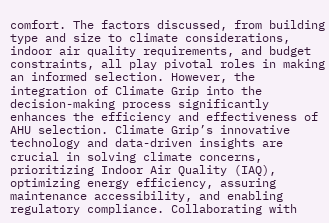comfort. The factors discussed, from building type and size to climate considerations, indoor air quality requirements, and budget constraints, all play pivotal roles in making an informed selection. However, the integration of Climate Grip into the decision-making process significantly enhances the efficiency and effectiveness of AHU selection. Climate Grip’s innovative technology and data-driven insights are crucial in solving climate concerns, prioritizing Indoor Air Quality (IAQ), optimizing energy efficiency, assuring maintenance accessibility, and enabling regulatory compliance. Collaborating with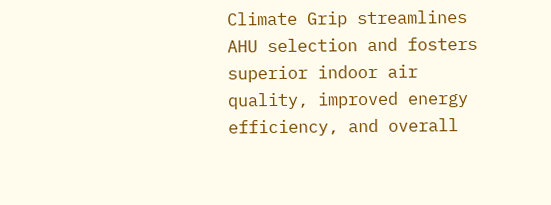Climate Grip streamlines AHU selection and fosters superior indoor air quality, improved energy efficiency, and overall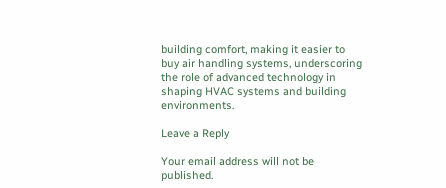building comfort, making it easier to buy air handling systems, underscoring the role of advanced technology in shaping HVAC systems and building environments.

Leave a Reply

Your email address will not be published.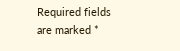Required fields are marked *